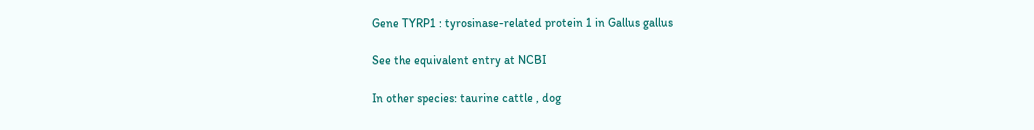Gene TYRP1 : tyrosinase-related protein 1 in Gallus gallus

See the equivalent entry at NCBI

In other species: taurine cattle , dog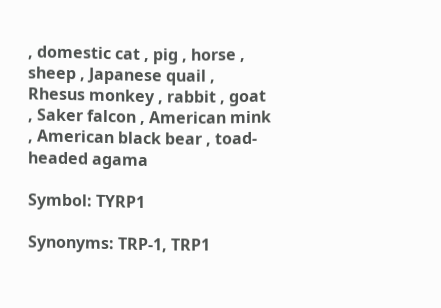, domestic cat , pig , horse , sheep , Japanese quail , Rhesus monkey , rabbit , goat , Saker falcon , American mink , American black bear , toad-headed agama

Symbol: TYRP1

Synonyms: TRP-1, TRP1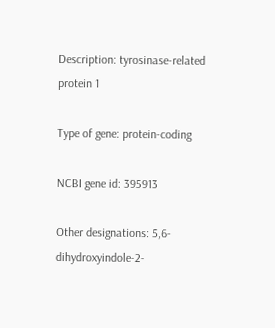Description: tyrosinase-related protein 1

Type of gene: protein-coding

NCBI gene id: 395913

Other designations: 5,6-dihydroxyindole-2-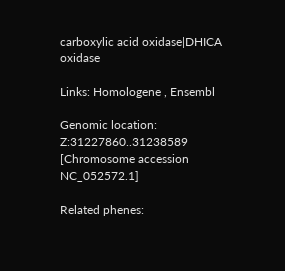carboxylic acid oxidase|DHICA oxidase

Links: Homologene , Ensembl

Genomic location: Z:31227860..31238589 [Chromosome accession NC_052572.1]

Related phenes: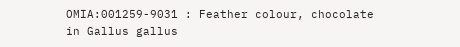OMIA:001259-9031 : Feather colour, chocolate in Gallus gallus